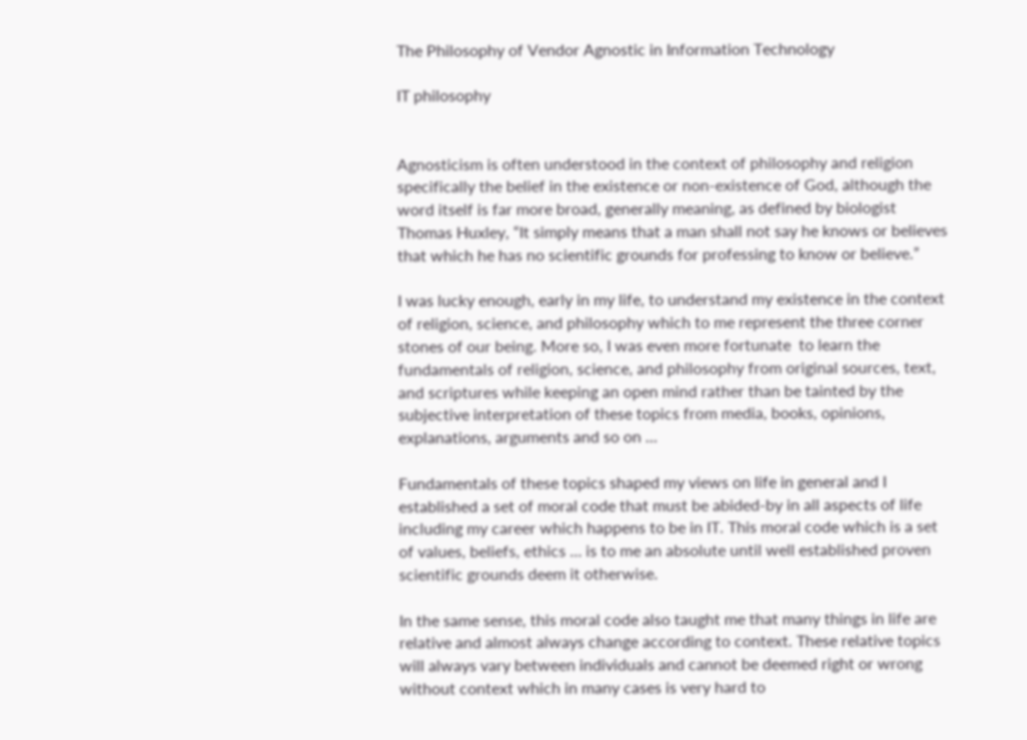The Philosophy of Vendor Agnostic in Information Technology

IT philosophy


Agnosticism is often understood in the context of philosophy and religion specifically the belief in the existence or non-existence of God, although the word itself is far more broad, generally meaning, as defined by biologist Thomas Huxley, “It simply means that a man shall not say he knows or believes that which he has no scientific grounds for professing to know or believe.”

I was lucky enough, early in my life, to understand my existence in the context of religion, science, and philosophy which to me represent the three corner stones of our being. More so, I was even more fortunate  to learn the fundamentals of religion, science, and philosophy from original sources, text, and scriptures while keeping an open mind rather than be tainted by the subjective interpretation of these topics from media, books, opinions, explanations, arguments and so on …

Fundamentals of these topics shaped my views on life in general and I established a set of moral code that must be abided-by in all aspects of life including my career which happens to be in IT. This moral code which is a set of values, beliefs, ethics … is to me an absolute until well established proven scientific grounds deem it otherwise.

In the same sense, this moral code also taught me that many things in life are relative and almost always change according to context. These relative topics will always vary between individuals and cannot be deemed right or wrong without context which in many cases is very hard to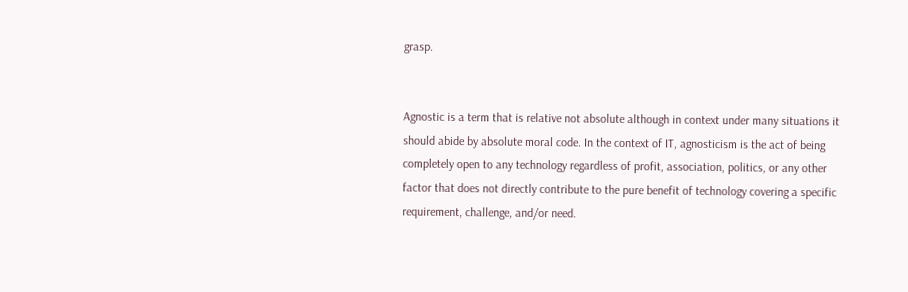grasp.


Agnostic is a term that is relative not absolute although in context under many situations it should abide by absolute moral code. In the context of IT, agnosticism is the act of being completely open to any technology regardless of profit, association, politics, or any other factor that does not directly contribute to the pure benefit of technology covering a specific requirement, challenge, and/or need.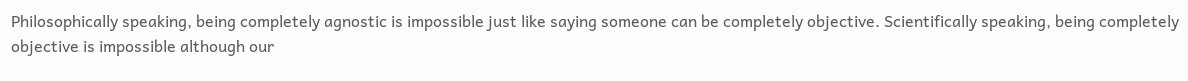Philosophically speaking, being completely agnostic is impossible just like saying someone can be completely objective. Scientifically speaking, being completely objective is impossible although our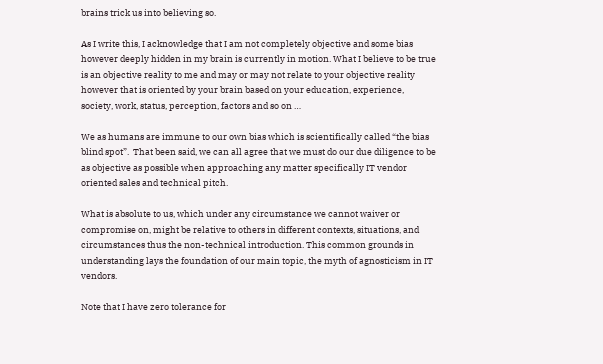brains trick us into believing so.

As I write this, I acknowledge that I am not completely objective and some bias however deeply hidden in my brain is currently in motion. What I believe to be true is an objective reality to me and may or may not relate to your objective reality however that is oriented by your brain based on your education, experience, society, work, status, perception, factors and so on …

We as humans are immune to our own bias which is scientifically called “the bias blind spot”.  That been said, we can all agree that we must do our due diligence to be as objective as possible when approaching any matter specifically IT vendor oriented sales and technical pitch.

What is absolute to us, which under any circumstance we cannot waiver or compromise on, might be relative to others in different contexts, situations, and circumstances thus the non-technical introduction. This common grounds in understanding lays the foundation of our main topic, the myth of agnosticism in IT vendors.

Note that I have zero tolerance for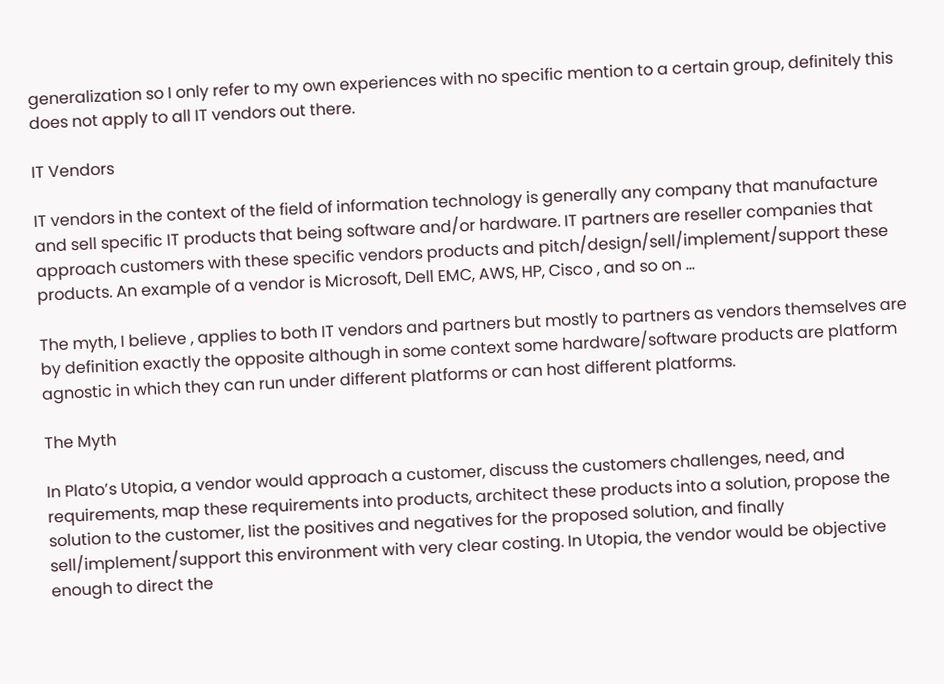generalization so I only refer to my own experiences with no specific mention to a certain group, definitely this does not apply to all IT vendors out there.

IT Vendors

IT vendors in the context of the field of information technology is generally any company that manufacture and sell specific IT products that being software and/or hardware. IT partners are reseller companies that approach customers with these specific vendors products and pitch/design/sell/implement/support these products. An example of a vendor is Microsoft, Dell EMC, AWS, HP, Cisco , and so on …

The myth, I believe , applies to both IT vendors and partners but mostly to partners as vendors themselves are by definition exactly the opposite although in some context some hardware/software products are platform agnostic in which they can run under different platforms or can host different platforms.

The Myth

In Plato’s Utopia, a vendor would approach a customer, discuss the customers challenges, need, and requirements, map these requirements into products, architect these products into a solution, propose the solution to the customer, list the positives and negatives for the proposed solution, and finally sell/implement/support this environment with very clear costing. In Utopia, the vendor would be objective enough to direct the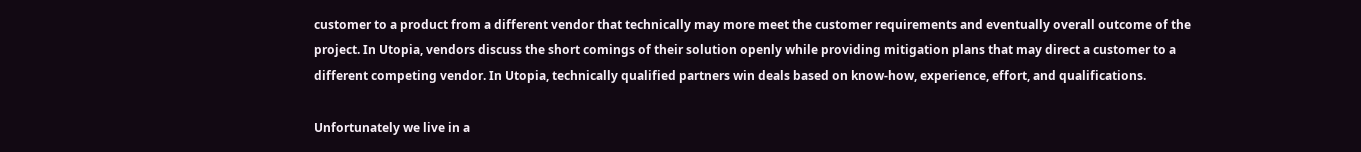customer to a product from a different vendor that technically may more meet the customer requirements and eventually overall outcome of the project. In Utopia, vendors discuss the short comings of their solution openly while providing mitigation plans that may direct a customer to a different competing vendor. In Utopia, technically qualified partners win deals based on know-how, experience, effort, and qualifications.

Unfortunately we live in a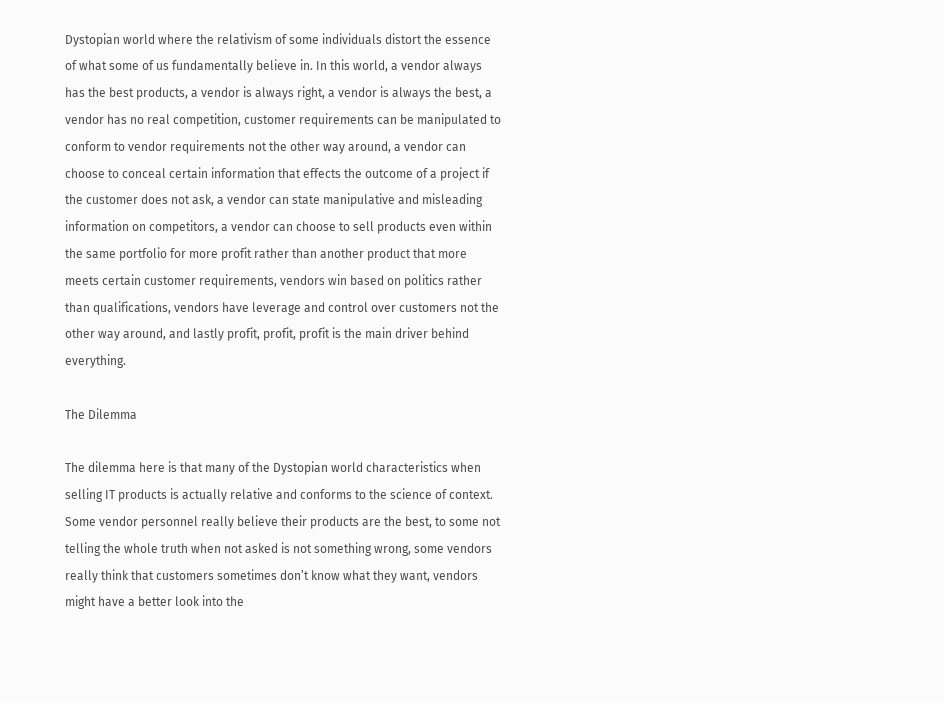Dystopian world where the relativism of some individuals distort the essence of what some of us fundamentally believe in. In this world, a vendor always has the best products, a vendor is always right, a vendor is always the best, a vendor has no real competition, customer requirements can be manipulated to conform to vendor requirements not the other way around, a vendor can choose to conceal certain information that effects the outcome of a project if the customer does not ask, a vendor can state manipulative and misleading information on competitors, a vendor can choose to sell products even within the same portfolio for more profit rather than another product that more meets certain customer requirements, vendors win based on politics rather than qualifications, vendors have leverage and control over customers not the other way around, and lastly profit, profit, profit is the main driver behind everything.

The Dilemma

The dilemma here is that many of the Dystopian world characteristics when selling IT products is actually relative and conforms to the science of context. Some vendor personnel really believe their products are the best, to some not telling the whole truth when not asked is not something wrong, some vendors really think that customers sometimes don’t know what they want, vendors might have a better look into the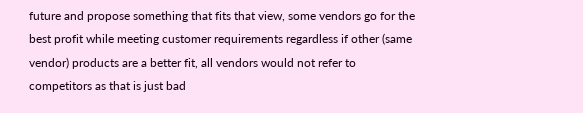future and propose something that fits that view, some vendors go for the best profit while meeting customer requirements regardless if other (same vendor) products are a better fit, all vendors would not refer to competitors as that is just bad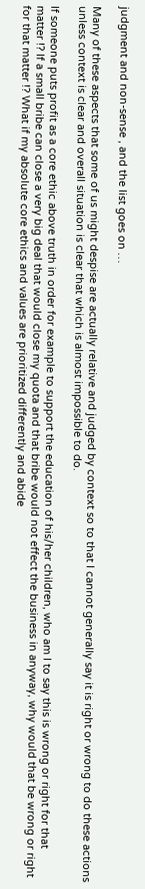judgment and non-sense , and the list goes on …

Many of these aspects that some of us might despise are actually relative and judged by context so to that I cannot generally say it is right or wrong to do these actions unless context is clear and overall situation is clear that which is almost impossible to do.

If someone puts profit as a core ethic above truth in order for example to support the education of his/her children, who am I to say this is wrong or right for that matter !? If a small bribe can close a very big deal that would close my quota and that bribe would not effect the business in anyway, why would that be wrong or right for that matter !? What if my absolute core ethics and values are prioritized differently and abide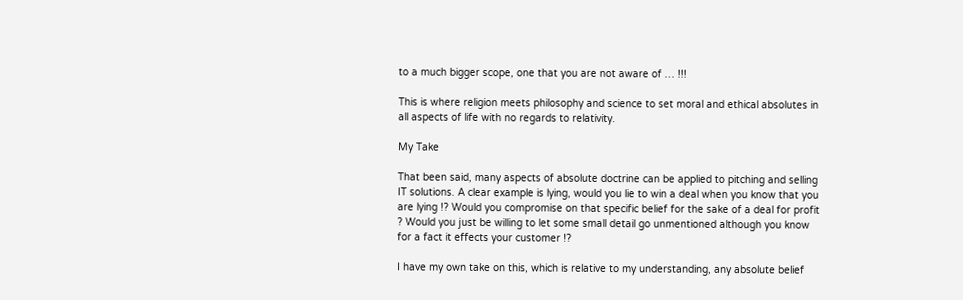to a much bigger scope, one that you are not aware of … !!!

This is where religion meets philosophy and science to set moral and ethical absolutes in all aspects of life with no regards to relativity.

My Take

That been said, many aspects of absolute doctrine can be applied to pitching and selling IT solutions. A clear example is lying, would you lie to win a deal when you know that you are lying !? Would you compromise on that specific belief for the sake of a deal for profit ? Would you just be willing to let some small detail go unmentioned although you know for a fact it effects your customer !?

I have my own take on this, which is relative to my understanding, any absolute belief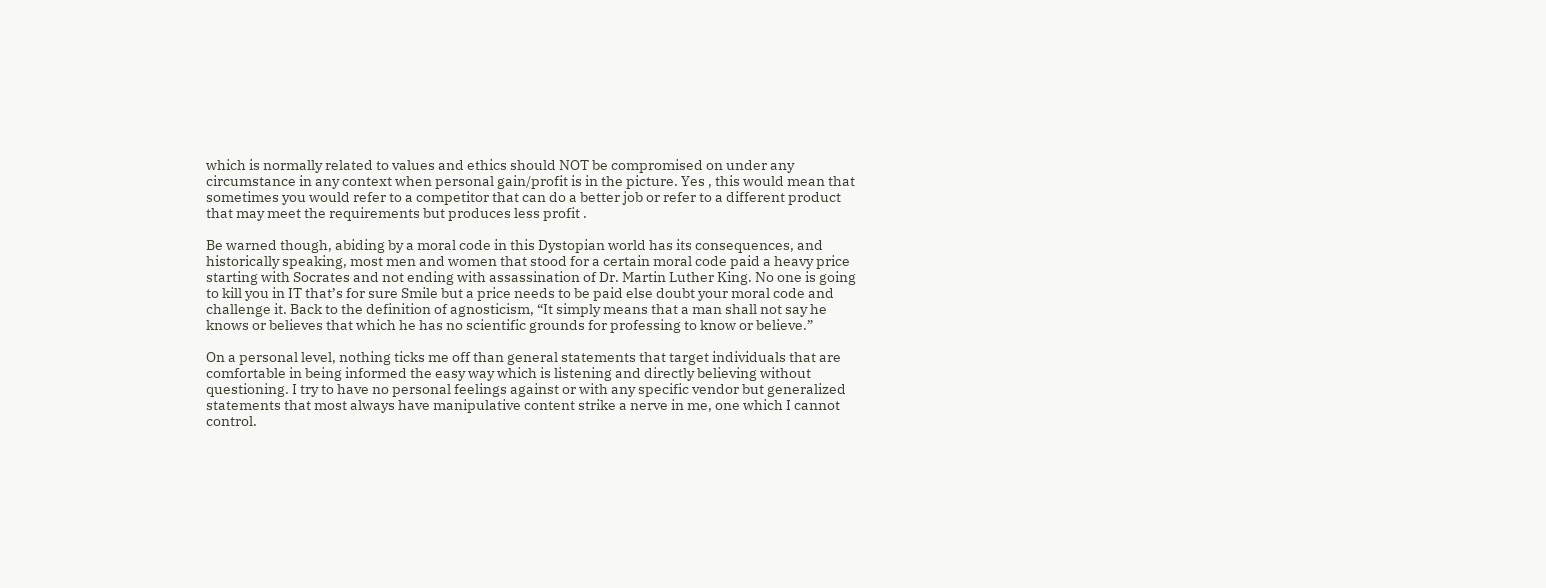which is normally related to values and ethics should NOT be compromised on under any circumstance in any context when personal gain/profit is in the picture. Yes , this would mean that sometimes you would refer to a competitor that can do a better job or refer to a different product that may meet the requirements but produces less profit .

Be warned though, abiding by a moral code in this Dystopian world has its consequences, and historically speaking, most men and women that stood for a certain moral code paid a heavy price starting with Socrates and not ending with assassination of Dr. Martin Luther King. No one is going to kill you in IT that’s for sure Smile but a price needs to be paid else doubt your moral code and challenge it. Back to the definition of agnosticism, “It simply means that a man shall not say he knows or believes that which he has no scientific grounds for professing to know or believe.”

On a personal level, nothing ticks me off than general statements that target individuals that are comfortable in being informed the easy way which is listening and directly believing without questioning. I try to have no personal feelings against or with any specific vendor but generalized statements that most always have manipulative content strike a nerve in me, one which I cannot control.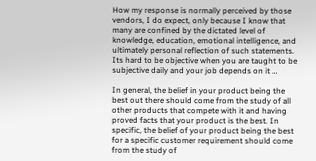How my response is normally perceived by those vendors, I do expect, only because I know that many are confined by the dictated level of knowledge, education, emotional intelligence, and ultimately personal reflection of such statements. Its hard to be objective when you are taught to be subjective daily and your job depends on it …

In general, the belief in your product being the best out there should come from the study of all other products that compete with it and having proved facts that your product is the best. In specific, the belief of your product being the best for a specific customer requirement should come from the study of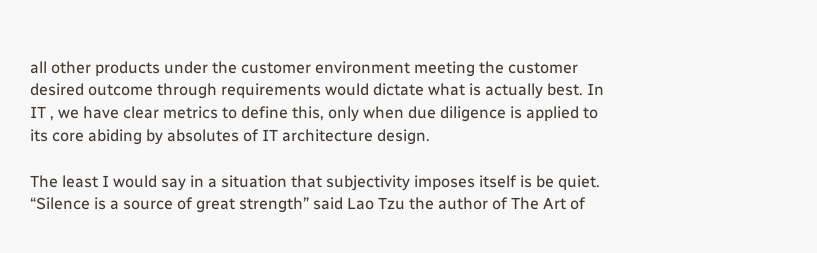all other products under the customer environment meeting the customer desired outcome through requirements would dictate what is actually best. In IT , we have clear metrics to define this, only when due diligence is applied to its core abiding by absolutes of IT architecture design.

The least I would say in a situation that subjectivity imposes itself is be quiet. “Silence is a source of great strength” said Lao Tzu the author of The Art of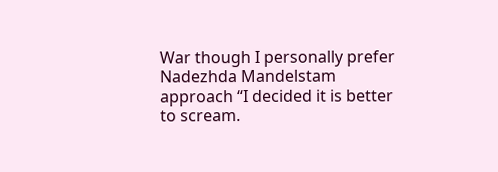War though I personally prefer Nadezhda Mandelstam approach “I decided it is better to scream.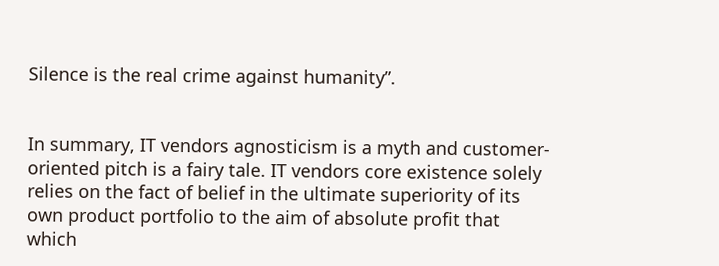Silence is the real crime against humanity”.


In summary, IT vendors agnosticism is a myth and customer-oriented pitch is a fairy tale. IT vendors core existence solely relies on the fact of belief in the ultimate superiority of its own product portfolio to the aim of absolute profit that which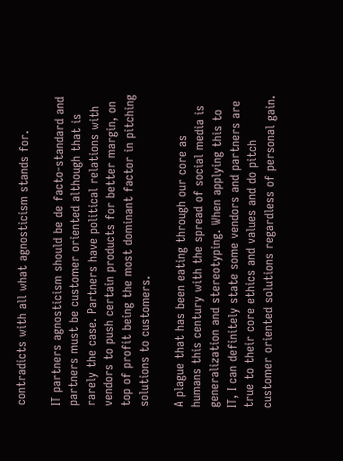contradicts with all what agnosticism stands for.

IT partners agnosticism should be de facto-standard and partners must be customer oriented although that is rarely the case. Partners have political relations with vendors to push certain products for better margin, on top of profit being the most dominant factor in pitching solutions to customers.

A plague that has been eating through our core as humans this century with the spread of social media is generalization and stereotyping. When applying this to IT, I can definitely state some vendors and partners are true to their core ethics and values and do pitch customer oriented solutions regardless of personal gain.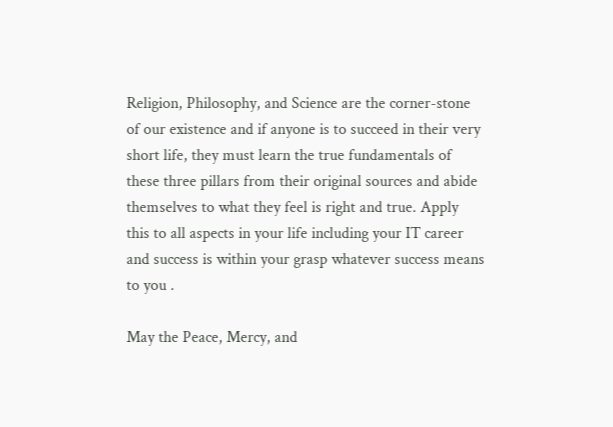Religion, Philosophy, and Science are the corner-stone of our existence and if anyone is to succeed in their very short life, they must learn the true fundamentals of these three pillars from their original sources and abide themselves to what they feel is right and true. Apply this to all aspects in your life including your IT career and success is within your grasp whatever success means to you .

May the Peace, Mercy, and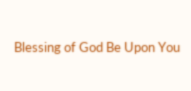Blessing of God Be Upon You